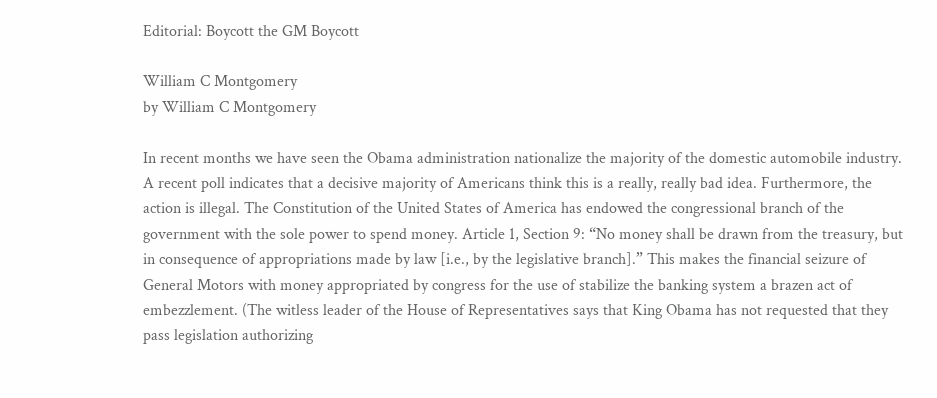Editorial: Boycott the GM Boycott

William C Montgomery
by William C Montgomery

In recent months we have seen the Obama administration nationalize the majority of the domestic automobile industry. A recent poll indicates that a decisive majority of Americans think this is a really, really bad idea. Furthermore, the action is illegal. The Constitution of the United States of America has endowed the congressional branch of the government with the sole power to spend money. Article 1, Section 9: “No money shall be drawn from the treasury, but in consequence of appropriations made by law [i.e., by the legislative branch].” This makes the financial seizure of General Motors with money appropriated by congress for the use of stabilize the banking system a brazen act of embezzlement. (The witless leader of the House of Representatives says that King Obama has not requested that they pass legislation authorizing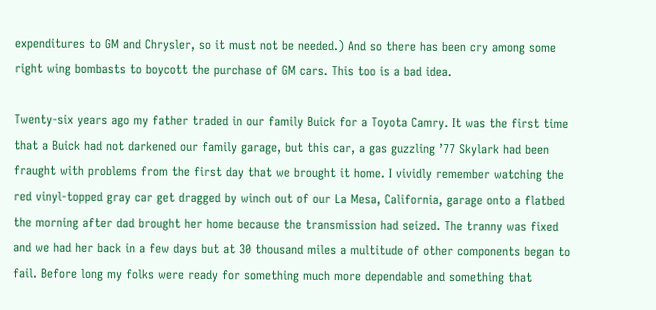expenditures to GM and Chrysler, so it must not be needed.) And so there has been cry among some right wing bombasts to boycott the purchase of GM cars. This too is a bad idea.

Twenty-six years ago my father traded in our family Buick for a Toyota Camry. It was the first time that a Buick had not darkened our family garage, but this car, a gas guzzling ’77 Skylark had been fraught with problems from the first day that we brought it home. I vividly remember watching the red vinyl-topped gray car get dragged by winch out of our La Mesa, California, garage onto a flatbed the morning after dad brought her home because the transmission had seized. The tranny was fixed and we had her back in a few days but at 30 thousand miles a multitude of other components began to fail. Before long my folks were ready for something much more dependable and something that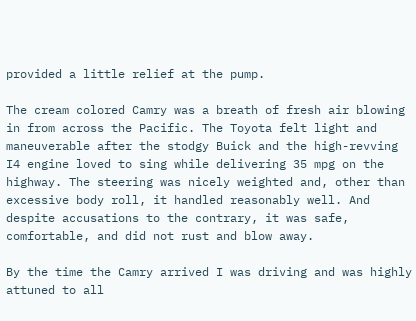provided a little relief at the pump.

The cream colored Camry was a breath of fresh air blowing in from across the Pacific. The Toyota felt light and maneuverable after the stodgy Buick and the high-revving I4 engine loved to sing while delivering 35 mpg on the highway. The steering was nicely weighted and, other than excessive body roll, it handled reasonably well. And despite accusations to the contrary, it was safe, comfortable, and did not rust and blow away.

By the time the Camry arrived I was driving and was highly attuned to all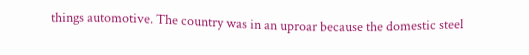things automotive. The country was in an uproar because the domestic steel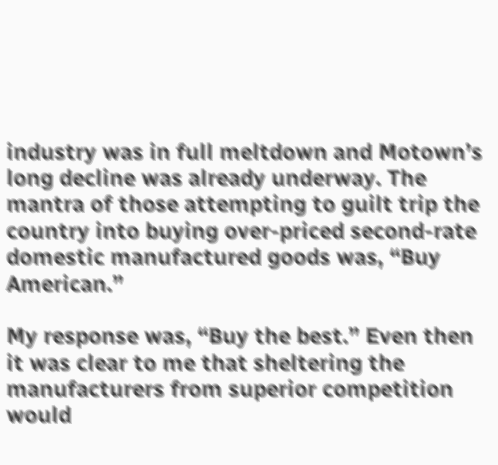industry was in full meltdown and Motown’s long decline was already underway. The mantra of those attempting to guilt trip the country into buying over-priced second-rate domestic manufactured goods was, “Buy American.”

My response was, “Buy the best.” Even then it was clear to me that sheltering the manufacturers from superior competition would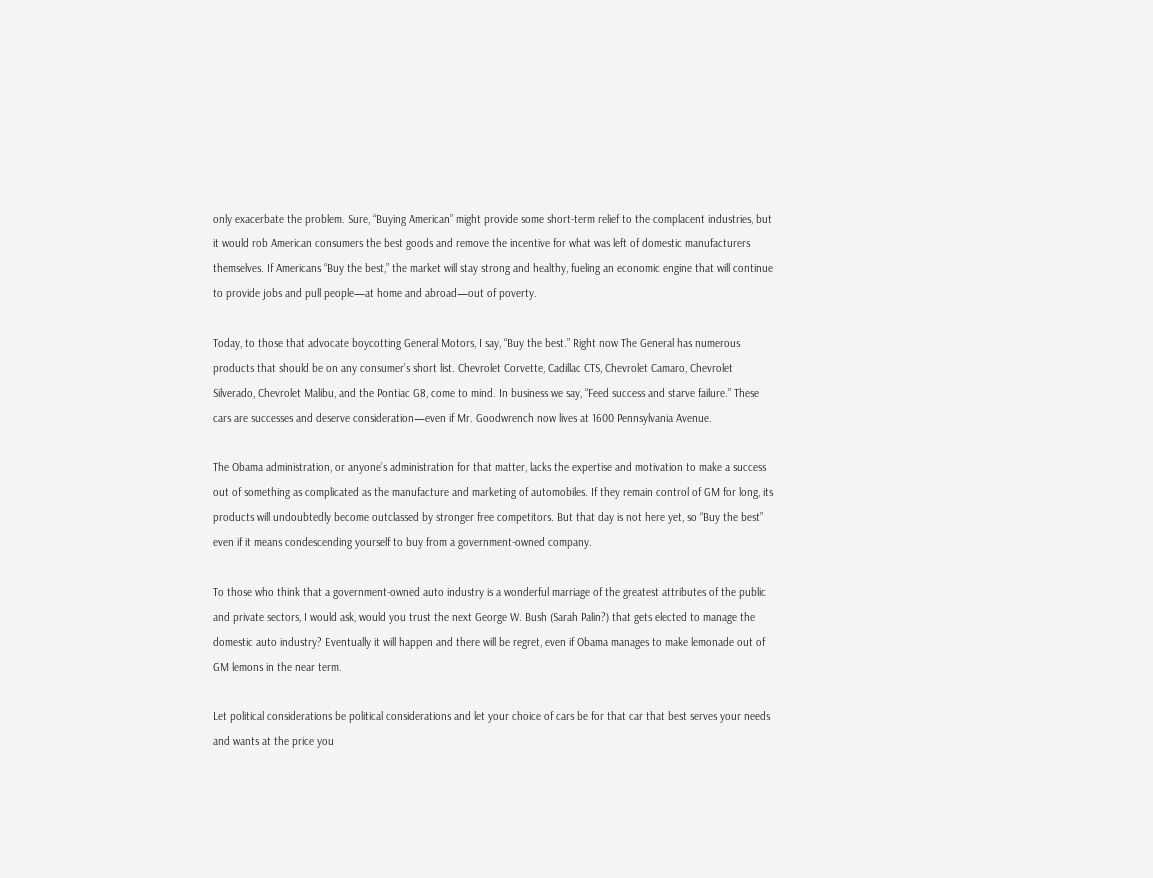only exacerbate the problem. Sure, “Buying American” might provide some short-term relief to the complacent industries, but it would rob American consumers the best goods and remove the incentive for what was left of domestic manufacturers themselves. If Americans “Buy the best,” the market will stay strong and healthy, fueling an economic engine that will continue to provide jobs and pull people—at home and abroad—out of poverty.

Today, to those that advocate boycotting General Motors, I say, “Buy the best.” Right now The General has numerous products that should be on any consumer’s short list. Chevrolet Corvette, Cadillac CTS, Chevrolet Camaro, Chevrolet Silverado, Chevrolet Malibu, and the Pontiac G8, come to mind. In business we say, “Feed success and starve failure.” These cars are successes and deserve consideration—even if Mr. Goodwrench now lives at 1600 Pennsylvania Avenue.

The Obama administration, or anyone’s administration for that matter, lacks the expertise and motivation to make a success out of something as complicated as the manufacture and marketing of automobiles. If they remain control of GM for long, its products will undoubtedly become outclassed by stronger free competitors. But that day is not here yet, so “Buy the best” even if it means condescending yourself to buy from a government-owned company.

To those who think that a government-owned auto industry is a wonderful marriage of the greatest attributes of the public and private sectors, I would ask, would you trust the next George W. Bush (Sarah Palin?) that gets elected to manage the domestic auto industry? Eventually it will happen and there will be regret, even if Obama manages to make lemonade out of GM lemons in the near term.

Let political considerations be political considerations and let your choice of cars be for that car that best serves your needs and wants at the price you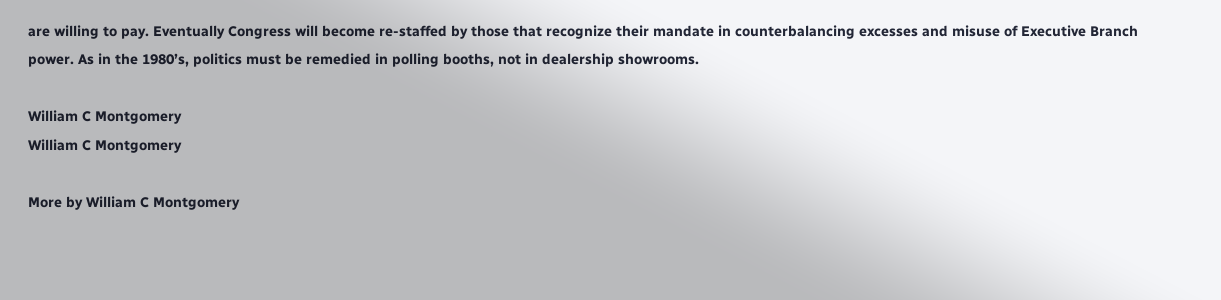are willing to pay. Eventually Congress will become re-staffed by those that recognize their mandate in counterbalancing excesses and misuse of Executive Branch power. As in the 1980’s, politics must be remedied in polling booths, not in dealership showrooms.

William C Montgomery
William C Montgomery

More by William C Montgomery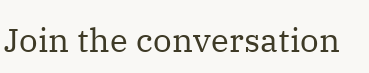Join the conversation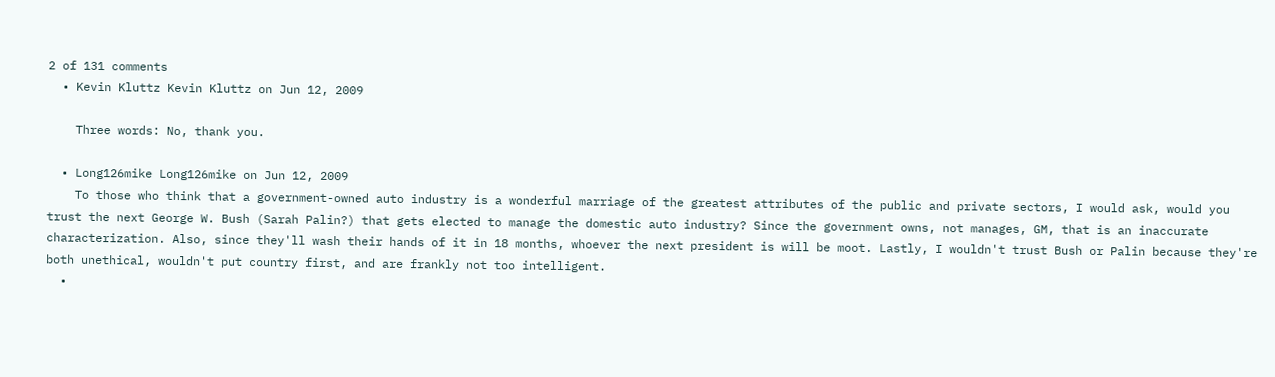2 of 131 comments
  • Kevin Kluttz Kevin Kluttz on Jun 12, 2009

    Three words: No, thank you.

  • Long126mike Long126mike on Jun 12, 2009
    To those who think that a government-owned auto industry is a wonderful marriage of the greatest attributes of the public and private sectors, I would ask, would you trust the next George W. Bush (Sarah Palin?) that gets elected to manage the domestic auto industry? Since the government owns, not manages, GM, that is an inaccurate characterization. Also, since they'll wash their hands of it in 18 months, whoever the next president is will be moot. Lastly, I wouldn't trust Bush or Palin because they're both unethical, wouldn't put country first, and are frankly not too intelligent.
  •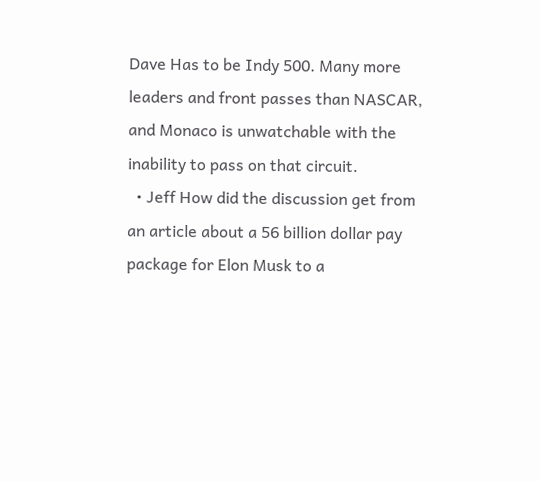Dave Has to be Indy 500. Many more leaders and front passes than NASCAR, and Monaco is unwatchable with the inability to pass on that circuit.
  • Jeff How did the discussion get from an article about a 56 billion dollar pay package for Elon Musk to a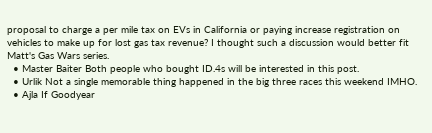proposal to charge a per mile tax on EVs in California or paying increase registration on vehicles to make up for lost gas tax revenue? I thought such a discussion would better fit Matt's Gas Wars series.
  • Master Baiter Both people who bought ID.4s will be interested in this post.
  • Urlik Not a single memorable thing happened in the big three races this weekend IMHO.
  • Ajla If Goodyear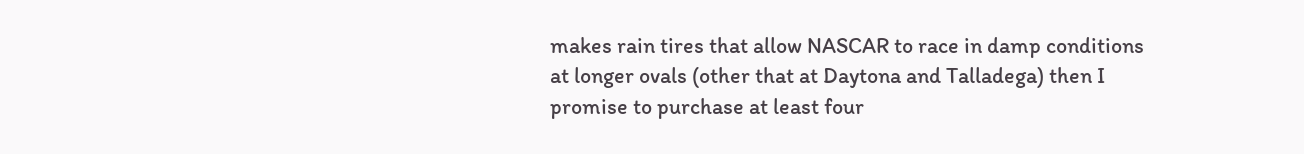makes rain tires that allow NASCAR to race in damp conditions at longer ovals (other that at Daytona and Talladega) then I promise to purchase at least four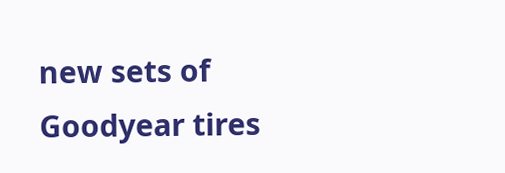new sets of Goodyear tires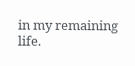in my remaining life.